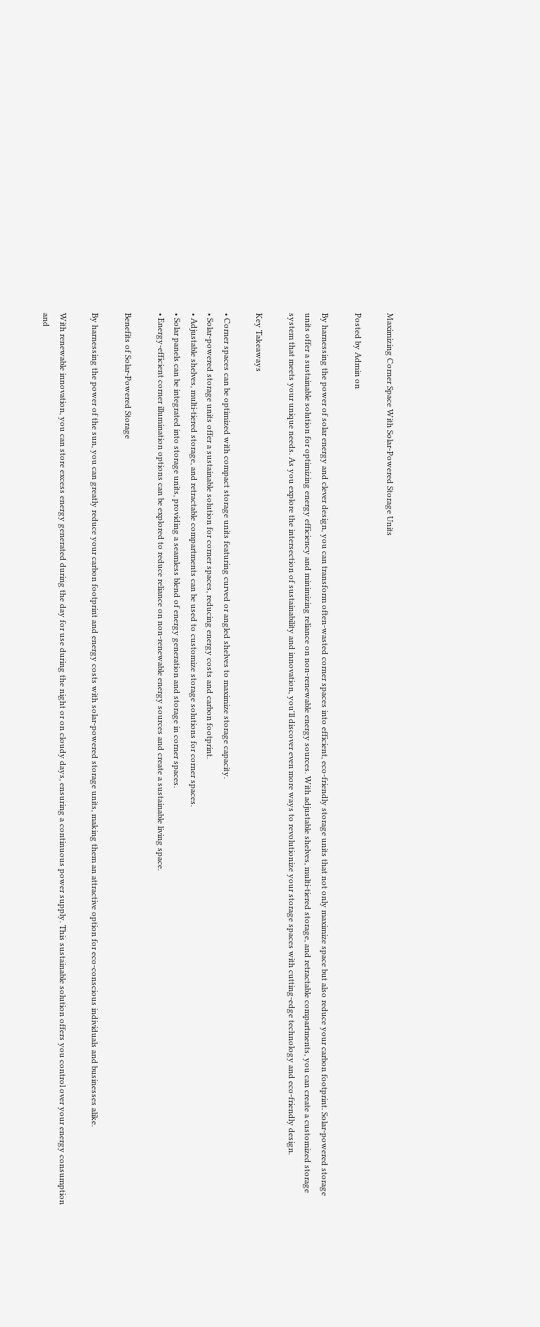Maximizing Corner Space With Solar-Powered Storage Units

Posted by Admin on

By harnessing the power of solar energy and clever design, you can transform often-wasted corner spaces into efficient, eco-friendly storage units that not only maximize space but also reduce your carbon footprint. Solar-powered storage units offer a sustainable solution for optimizing energy efficiency and minimizing reliance on non-renewable energy sources. With adjustable shelves, multi-tiered storage, and retractable compartments, you can create a customized storage system that meets your unique needs. As you explore the intersection of sustainability and innovation, you'll discover even more ways to revolutionize your storage spaces with cutting-edge technology and eco-friendly design.

Key Takeaways

• Corner spaces can be optimized with compact storage units featuring curved or angled shelves to maximize storage capacity.
• Solar-powered storage units offer a sustainable solution for corner spaces, reducing energy costs and carbon footprint.
• Adjustable shelves, multi-tiered storage, and retractable compartments can be used to customize storage solutions for corner spaces.
• Solar panels can be integrated into storage units, providing a seamless blend of energy generation and storage in corner spaces.
• Energy-efficient corner illumination options can be explored to reduce reliance on non-renewable energy sources and create a sustainable living space.

Benefits of Solar-Powered Storage

By harnessing the power of the sun, you can greatly reduce your carbon footprint and energy costs with solar-powered storage units, making them an attractive option for eco-conscious individuals and businesses alike.

With renewable innovation, you can store excess energy generated during the day for use during the night or on cloudy days, ensuring a continuous power supply. This sustainable solution offers you control over your energy consumption and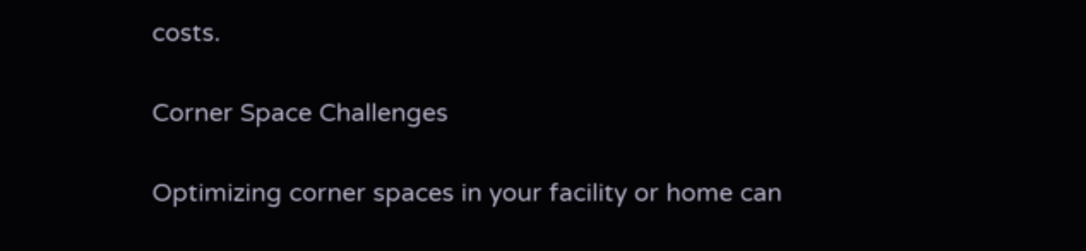costs.

Corner Space Challenges

Optimizing corner spaces in your facility or home can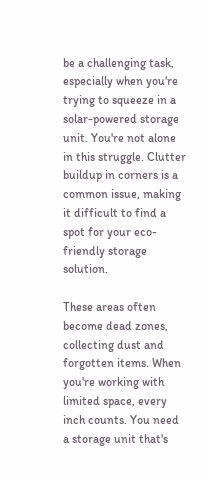be a challenging task, especially when you're trying to squeeze in a solar-powered storage unit. You're not alone in this struggle. Clutter buildup in corners is a common issue, making it difficult to find a spot for your eco-friendly storage solution.

These areas often become dead zones, collecting dust and forgotten items. When you're working with limited space, every inch counts. You need a storage unit that's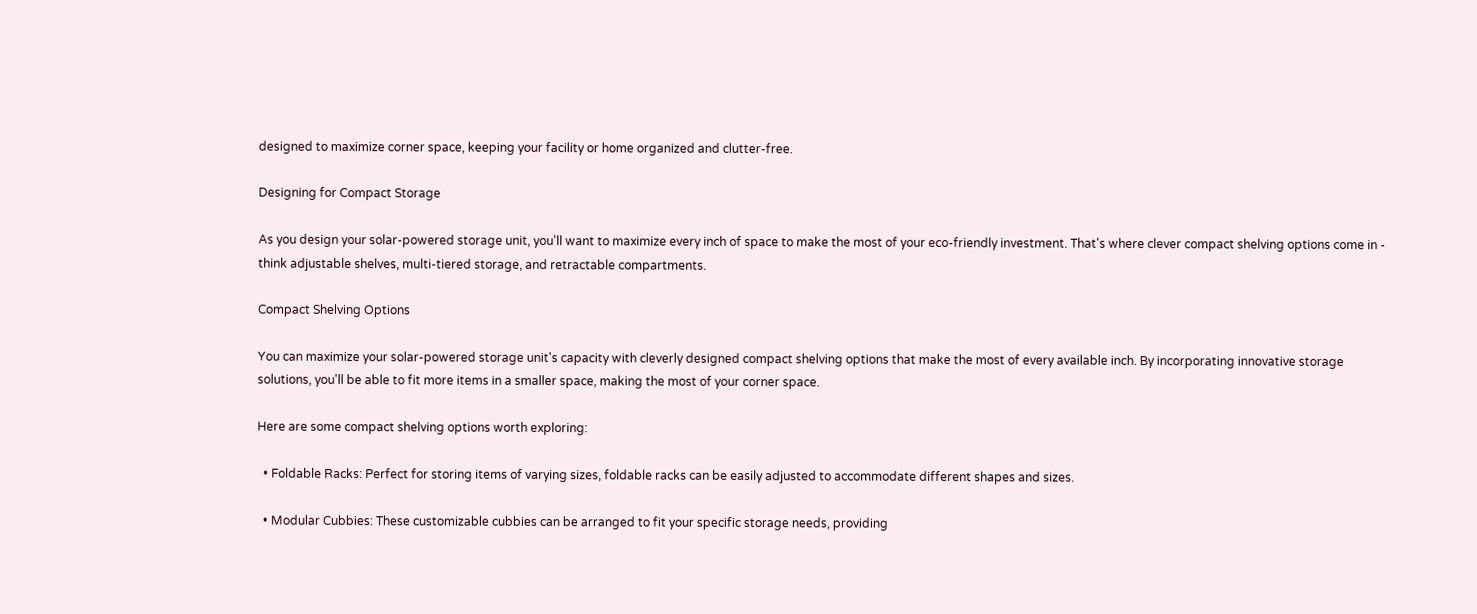designed to maximize corner space, keeping your facility or home organized and clutter-free.

Designing for Compact Storage

As you design your solar-powered storage unit, you'll want to maximize every inch of space to make the most of your eco-friendly investment. That's where clever compact shelving options come in - think adjustable shelves, multi-tiered storage, and retractable compartments.

Compact Shelving Options

You can maximize your solar-powered storage unit's capacity with cleverly designed compact shelving options that make the most of every available inch. By incorporating innovative storage solutions, you'll be able to fit more items in a smaller space, making the most of your corner space.

Here are some compact shelving options worth exploring:

  • Foldable Racks: Perfect for storing items of varying sizes, foldable racks can be easily adjusted to accommodate different shapes and sizes.

  • Modular Cubbies: These customizable cubbies can be arranged to fit your specific storage needs, providing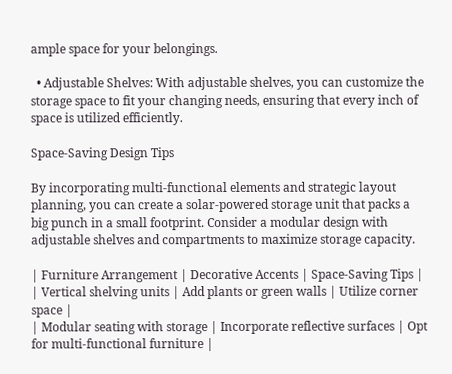ample space for your belongings.

  • Adjustable Shelves: With adjustable shelves, you can customize the storage space to fit your changing needs, ensuring that every inch of space is utilized efficiently.

Space-Saving Design Tips

By incorporating multi-functional elements and strategic layout planning, you can create a solar-powered storage unit that packs a big punch in a small footprint. Consider a modular design with adjustable shelves and compartments to maximize storage capacity.

| Furniture Arrangement | Decorative Accents | Space-Saving Tips |
| Vertical shelving units | Add plants or green walls | Utilize corner space |
| Modular seating with storage | Incorporate reflective surfaces | Opt for multi-functional furniture |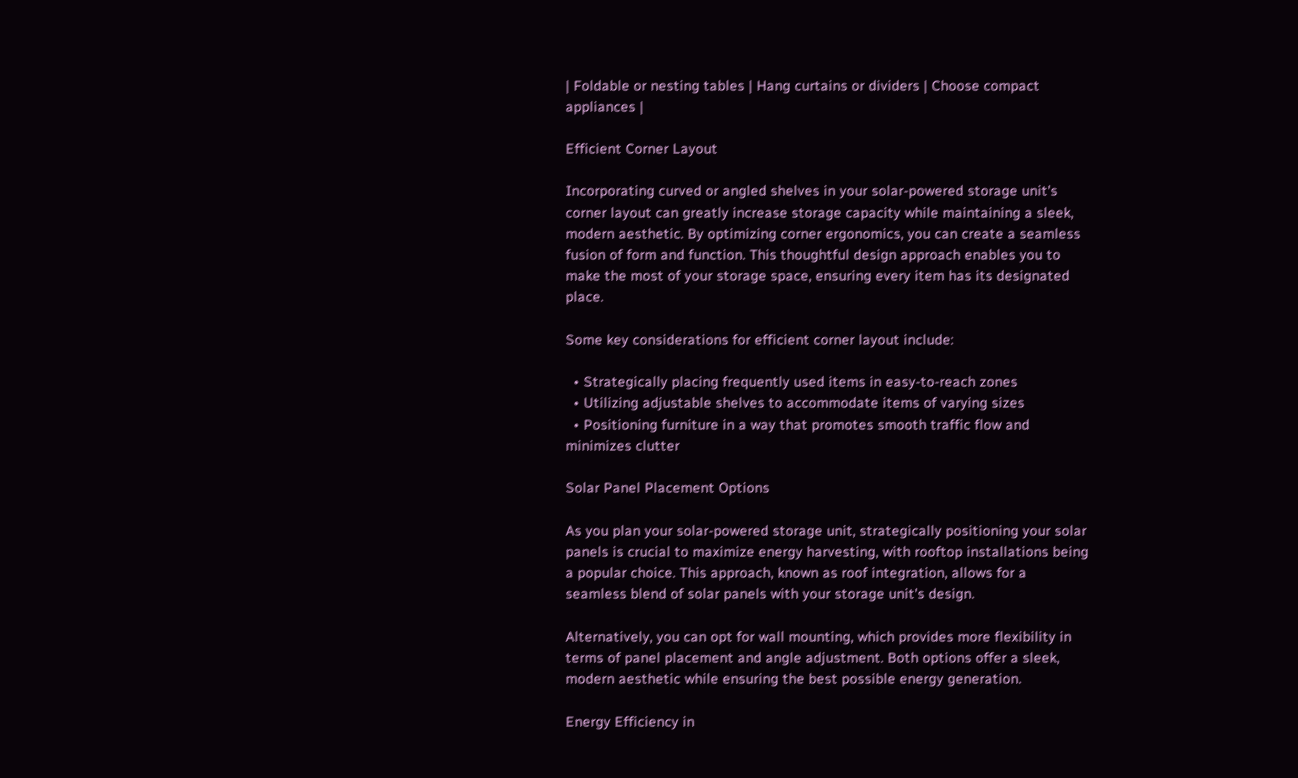| Foldable or nesting tables | Hang curtains or dividers | Choose compact appliances |

Efficient Corner Layout

Incorporating curved or angled shelves in your solar-powered storage unit's corner layout can greatly increase storage capacity while maintaining a sleek, modern aesthetic. By optimizing corner ergonomics, you can create a seamless fusion of form and function. This thoughtful design approach enables you to make the most of your storage space, ensuring every item has its designated place.

Some key considerations for efficient corner layout include:

  • Strategically placing frequently used items in easy-to-reach zones
  • Utilizing adjustable shelves to accommodate items of varying sizes
  • Positioning furniture in a way that promotes smooth traffic flow and minimizes clutter

Solar Panel Placement Options

As you plan your solar-powered storage unit, strategically positioning your solar panels is crucial to maximize energy harvesting, with rooftop installations being a popular choice. This approach, known as roof integration, allows for a seamless blend of solar panels with your storage unit's design.

Alternatively, you can opt for wall mounting, which provides more flexibility in terms of panel placement and angle adjustment. Both options offer a sleek, modern aesthetic while ensuring the best possible energy generation.

Energy Efficiency in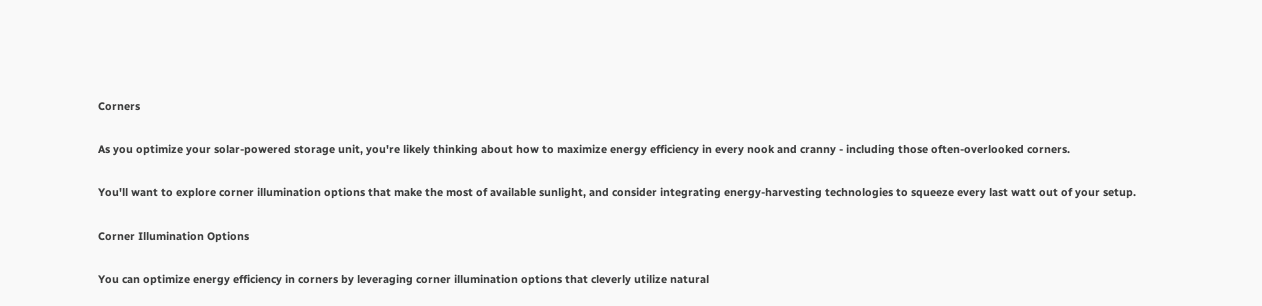Corners

As you optimize your solar-powered storage unit, you're likely thinking about how to maximize energy efficiency in every nook and cranny - including those often-overlooked corners.

You'll want to explore corner illumination options that make the most of available sunlight, and consider integrating energy-harvesting technologies to squeeze every last watt out of your setup.

Corner Illumination Options

You can optimize energy efficiency in corners by leveraging corner illumination options that cleverly utilize natural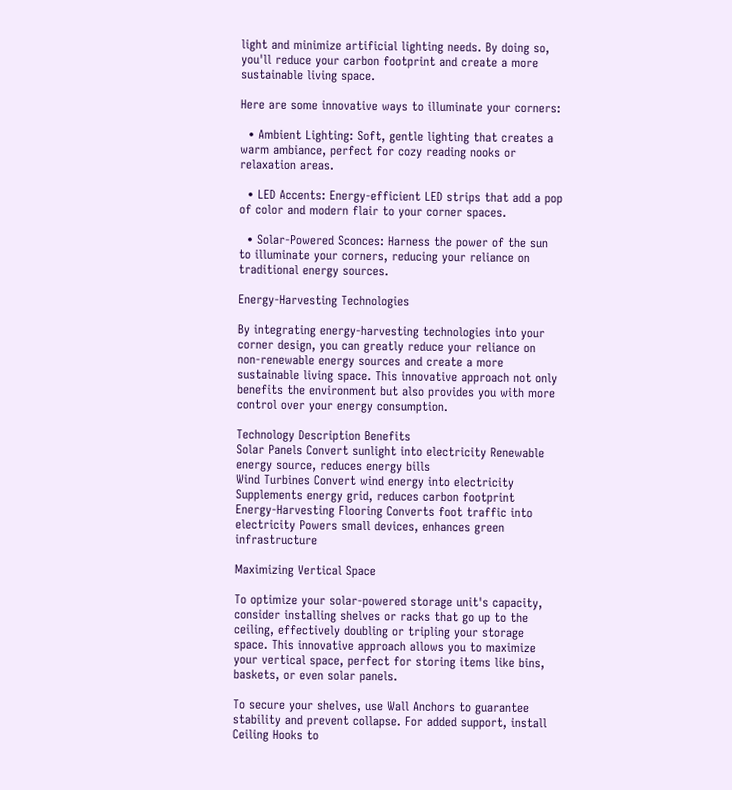light and minimize artificial lighting needs. By doing so, you'll reduce your carbon footprint and create a more sustainable living space.

Here are some innovative ways to illuminate your corners:

  • Ambient Lighting: Soft, gentle lighting that creates a warm ambiance, perfect for cozy reading nooks or relaxation areas.

  • LED Accents: Energy-efficient LED strips that add a pop of color and modern flair to your corner spaces.

  • Solar-Powered Sconces: Harness the power of the sun to illuminate your corners, reducing your reliance on traditional energy sources.

Energy-Harvesting Technologies

By integrating energy-harvesting technologies into your corner design, you can greatly reduce your reliance on non-renewable energy sources and create a more sustainable living space. This innovative approach not only benefits the environment but also provides you with more control over your energy consumption.

Technology Description Benefits
Solar Panels Convert sunlight into electricity Renewable energy source, reduces energy bills
Wind Turbines Convert wind energy into electricity Supplements energy grid, reduces carbon footprint
Energy-Harvesting Flooring Converts foot traffic into electricity Powers small devices, enhances green infrastructure

Maximizing Vertical Space

To optimize your solar-powered storage unit's capacity, consider installing shelves or racks that go up to the ceiling, effectively doubling or tripling your storage space. This innovative approach allows you to maximize your vertical space, perfect for storing items like bins, baskets, or even solar panels.

To secure your shelves, use Wall Anchors to guarantee stability and prevent collapse. For added support, install Ceiling Hooks to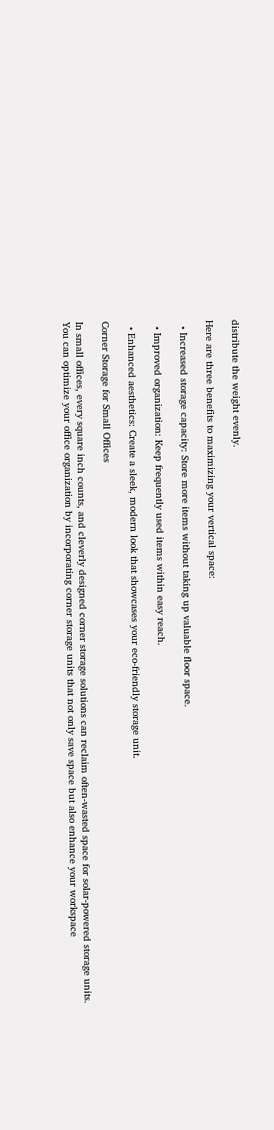distribute the weight evenly.

Here are three benefits to maximizing your vertical space:

  • Increased storage capacity: Store more items without taking up valuable floor space.

  • Improved organization: Keep frequently used items within easy reach.

  • Enhanced aesthetics: Create a sleek, modern look that showcases your eco-friendly storage unit.

Corner Storage for Small Offices

In small offices, every square inch counts, and cleverly designed corner storage solutions can reclaim often-wasted space for solar-powered storage units. You can optimize your office organization by incorporating corner storage units that not only save space but also enhance your workspace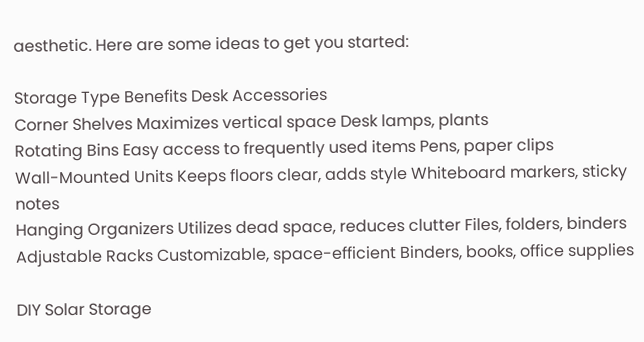aesthetic. Here are some ideas to get you started:

Storage Type Benefits Desk Accessories
Corner Shelves Maximizes vertical space Desk lamps, plants
Rotating Bins Easy access to frequently used items Pens, paper clips
Wall-Mounted Units Keeps floors clear, adds style Whiteboard markers, sticky notes
Hanging Organizers Utilizes dead space, reduces clutter Files, folders, binders
Adjustable Racks Customizable, space-efficient Binders, books, office supplies

DIY Solar Storage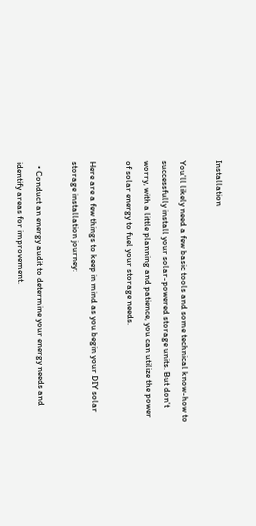Installation

You'll likely need a few basic tools and some technical know-how to successfully install your solar-powered storage units. But don't worry, with a little planning and patience, you can utilize the power of solar energy to fuel your storage needs.

Here are a few things to keep in mind as you begin your DIY solar storage installation journey:

  • Conduct an energy audit to determine your energy needs and identify areas for improvement.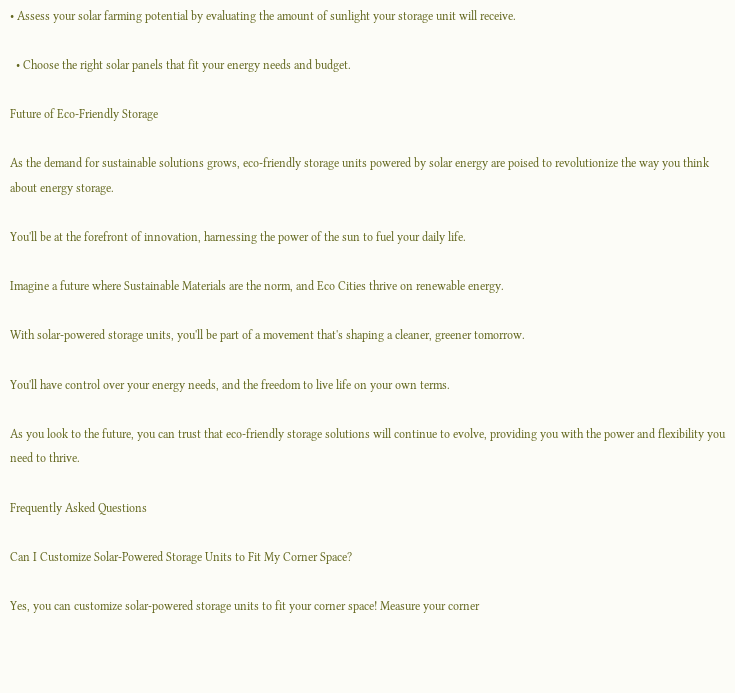• Assess your solar farming potential by evaluating the amount of sunlight your storage unit will receive.

  • Choose the right solar panels that fit your energy needs and budget.

Future of Eco-Friendly Storage

As the demand for sustainable solutions grows, eco-friendly storage units powered by solar energy are poised to revolutionize the way you think about energy storage.

You'll be at the forefront of innovation, harnessing the power of the sun to fuel your daily life.

Imagine a future where Sustainable Materials are the norm, and Eco Cities thrive on renewable energy.

With solar-powered storage units, you'll be part of a movement that's shaping a cleaner, greener tomorrow.

You'll have control over your energy needs, and the freedom to live life on your own terms.

As you look to the future, you can trust that eco-friendly storage solutions will continue to evolve, providing you with the power and flexibility you need to thrive.

Frequently Asked Questions

Can I Customize Solar-Powered Storage Units to Fit My Corner Space?

Yes, you can customize solar-powered storage units to fit your corner space! Measure your corner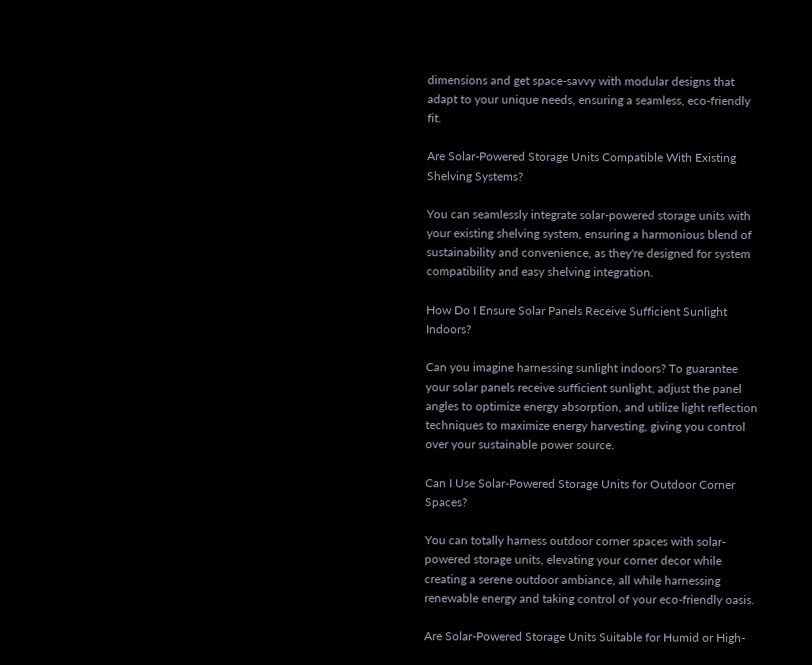dimensions and get space-savvy with modular designs that adapt to your unique needs, ensuring a seamless, eco-friendly fit.

Are Solar-Powered Storage Units Compatible With Existing Shelving Systems?

You can seamlessly integrate solar-powered storage units with your existing shelving system, ensuring a harmonious blend of sustainability and convenience, as they're designed for system compatibility and easy shelving integration.

How Do I Ensure Solar Panels Receive Sufficient Sunlight Indoors?

Can you imagine harnessing sunlight indoors? To guarantee your solar panels receive sufficient sunlight, adjust the panel angles to optimize energy absorption, and utilize light reflection techniques to maximize energy harvesting, giving you control over your sustainable power source.

Can I Use Solar-Powered Storage Units for Outdoor Corner Spaces?

You can totally harness outdoor corner spaces with solar-powered storage units, elevating your corner decor while creating a serene outdoor ambiance, all while harnessing renewable energy and taking control of your eco-friendly oasis.

Are Solar-Powered Storage Units Suitable for Humid or High-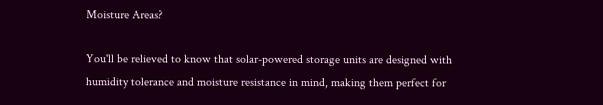Moisture Areas?

You'll be relieved to know that solar-powered storage units are designed with humidity tolerance and moisture resistance in mind, making them perfect for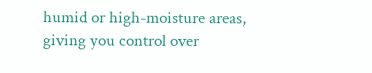humid or high-moisture areas, giving you control over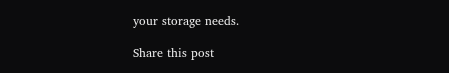your storage needs.

Share this post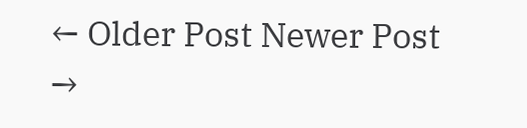← Older Post Newer Post →